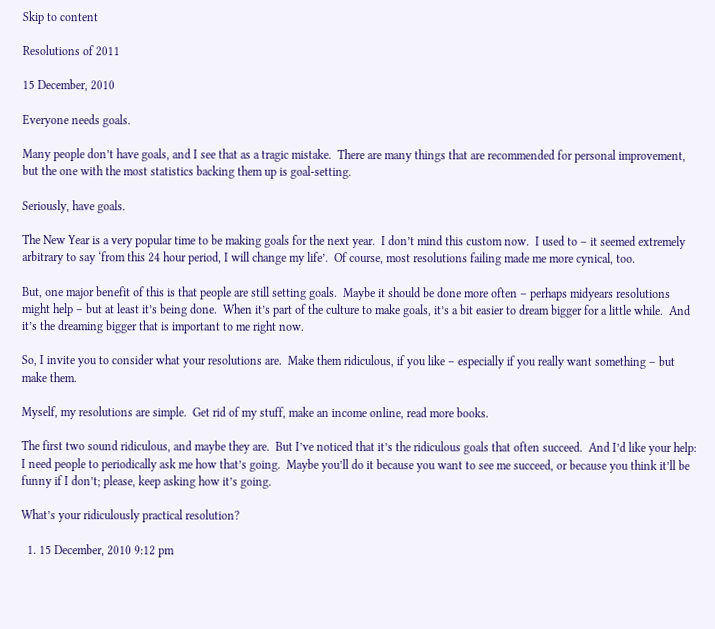Skip to content

Resolutions of 2011

15 December, 2010

Everyone needs goals.

Many people don’t have goals, and I see that as a tragic mistake.  There are many things that are recommended for personal improvement, but the one with the most statistics backing them up is goal-setting.

Seriously, have goals.

The New Year is a very popular time to be making goals for the next year.  I don’t mind this custom now.  I used to – it seemed extremely arbitrary to say ‘from this 24 hour period, I will change my life’.  Of course, most resolutions failing made me more cynical, too.

But, one major benefit of this is that people are still setting goals.  Maybe it should be done more often – perhaps midyears resolutions might help – but at least it’s being done.  When it’s part of the culture to make goals, it’s a bit easier to dream bigger for a little while.  And it’s the dreaming bigger that is important to me right now.

So, I invite you to consider what your resolutions are.  Make them ridiculous, if you like – especially if you really want something – but make them.

Myself, my resolutions are simple.  Get rid of my stuff, make an income online, read more books.

The first two sound ridiculous, and maybe they are.  But I’ve noticed that it’s the ridiculous goals that often succeed.  And I’d like your help: I need people to periodically ask me how that’s going.  Maybe you’ll do it because you want to see me succeed, or because you think it’ll be funny if I don’t; please, keep asking how it’s going.

What’s your ridiculously practical resolution?

  1. 15 December, 2010 9:12 pm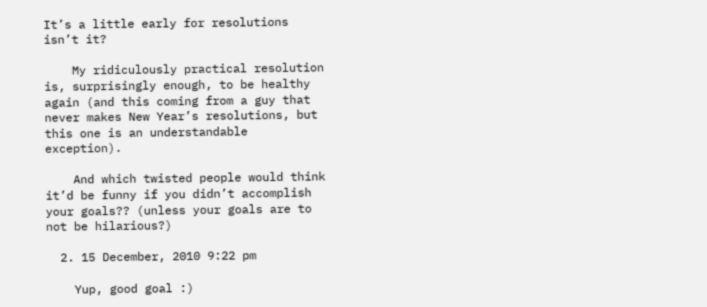It’s a little early for resolutions isn’t it?

    My ridiculously practical resolution is, surprisingly enough, to be healthy again (and this coming from a guy that never makes New Year’s resolutions, but this one is an understandable exception).

    And which twisted people would think it’d be funny if you didn’t accomplish your goals?? (unless your goals are to not be hilarious?)

  2. 15 December, 2010 9:22 pm

    Yup, good goal :)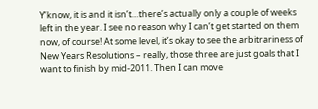Y’know, it is and it isn’t…there’s actually only a couple of weeks left in the year. I see no reason why I can’t get started on them now, of course! At some level, it’s okay to see the arbitrariness of New Years Resolutions – really, those three are just goals that I want to finish by mid-2011. Then I can move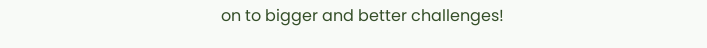on to bigger and better challenges!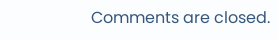Comments are closed.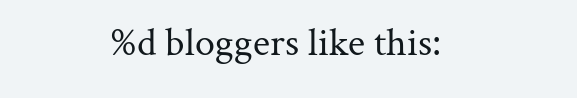%d bloggers like this: